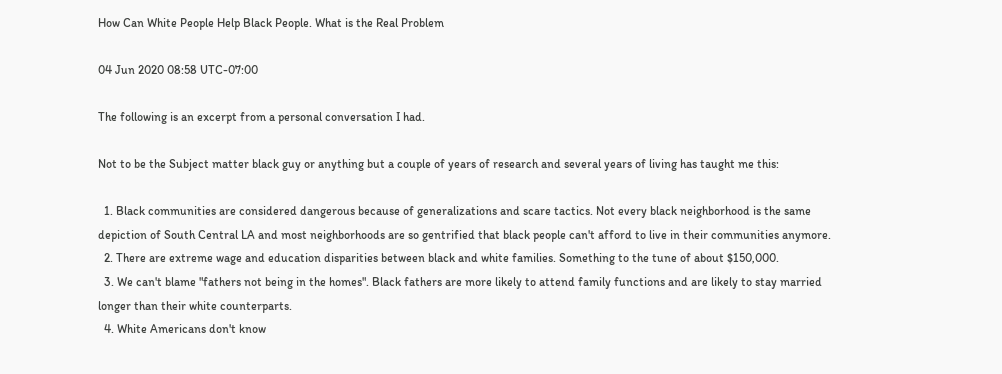How Can White People Help Black People. What is the Real Problem

04 Jun 2020 08:58 UTC-07:00

The following is an excerpt from a personal conversation I had.

Not to be the Subject matter black guy or anything but a couple of years of research and several years of living has taught me this:

  1. Black communities are considered dangerous because of generalizations and scare tactics. Not every black neighborhood is the same depiction of South Central LA and most neighborhoods are so gentrified that black people can't afford to live in their communities anymore.
  2. There are extreme wage and education disparities between black and white families. Something to the tune of about $150,000.
  3. We can't blame "fathers not being in the homes". Black fathers are more likely to attend family functions and are likely to stay married longer than their white counterparts.
  4. White Americans don't know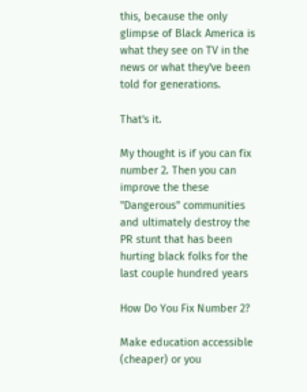this, because the only glimpse of Black America is what they see on TV in the news or what they've been told for generations.

That's it.

My thought is if you can fix number 2. Then you can improve the these "Dangerous" communities and ultimately destroy the PR stunt that has been hurting black folks for the last couple hundred years

How Do You Fix Number 2?

Make education accessible (cheaper) or you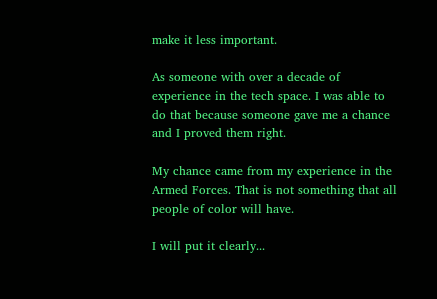make it less important.

As someone with over a decade of experience in the tech space. I was able to do that because someone gave me a chance and I proved them right.

My chance came from my experience in the Armed Forces. That is not something that all people of color will have.

I will put it clearly...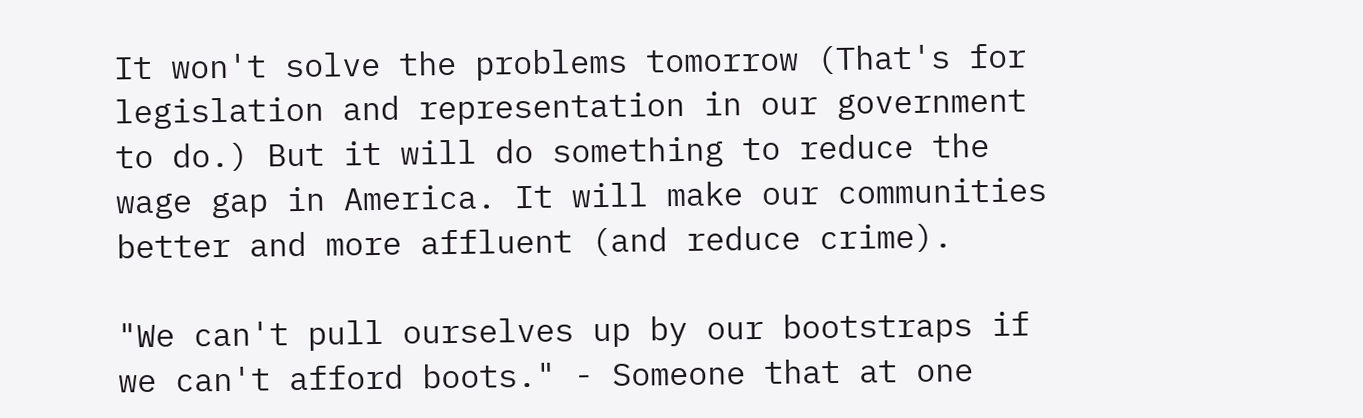It won't solve the problems tomorrow (That's for legislation and representation in our government to do.) But it will do something to reduce the wage gap in America. It will make our communities better and more affluent (and reduce crime).

"We can't pull ourselves up by our bootstraps if we can't afford boots." - Someone that at one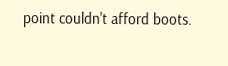point couldn't afford boots.